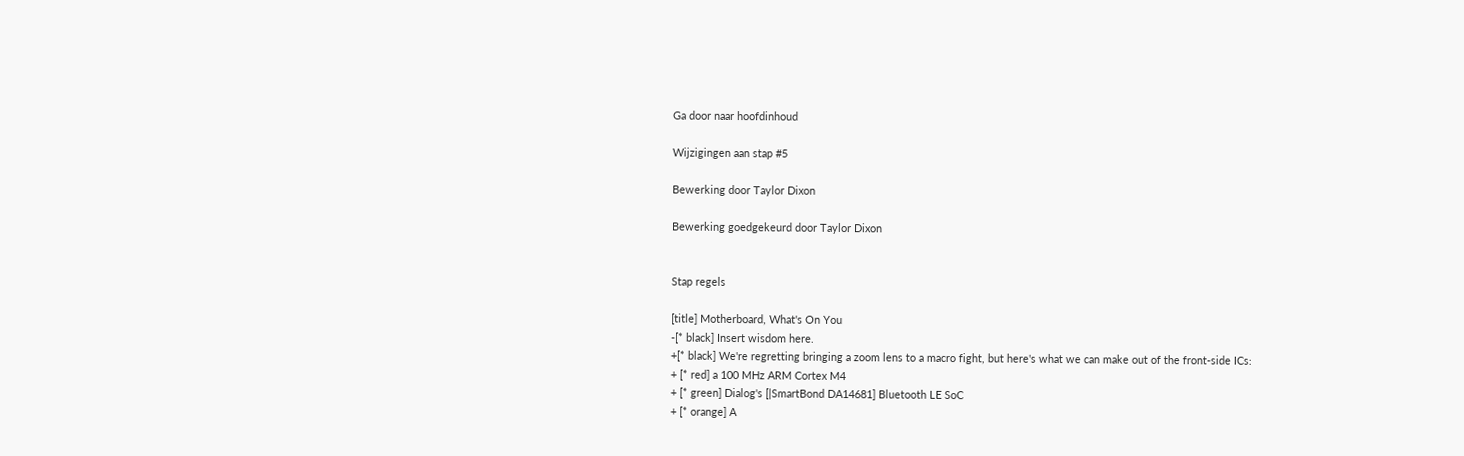Ga door naar hoofdinhoud

Wijzigingen aan stap #5

Bewerking door Taylor Dixon

Bewerking goedgekeurd door Taylor Dixon


Stap regels

[title] Motherboard, What's On You
-[* black] Insert wisdom here.
+[* black] We're regretting bringing a zoom lens to a macro fight, but here's what we can make out of the front-side ICs:
+ [* red] a 100 MHz ARM Cortex M4
+ [* green] Dialog's [|SmartBond DA14681] Bluetooth LE SoC
+ [* orange] A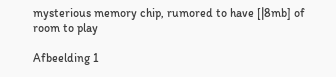mysterious memory chip, rumored to have [|8mb] of room to play

Afbeelding 1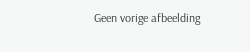Geen vorige afbeelding